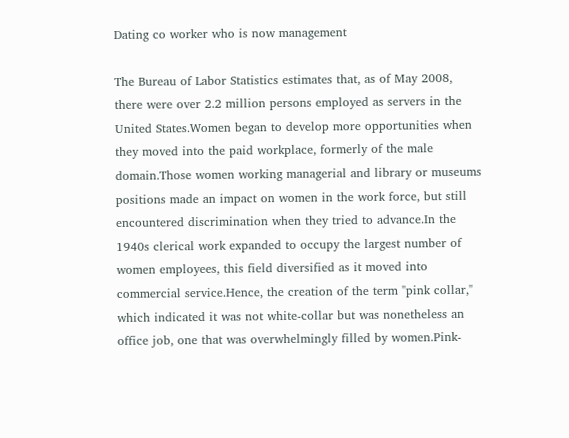Dating co worker who is now management

The Bureau of Labor Statistics estimates that, as of May 2008, there were over 2.2 million persons employed as servers in the United States.Women began to develop more opportunities when they moved into the paid workplace, formerly of the male domain.Those women working managerial and library or museums positions made an impact on women in the work force, but still encountered discrimination when they tried to advance.In the 1940s clerical work expanded to occupy the largest number of women employees, this field diversified as it moved into commercial service.Hence, the creation of the term "pink collar," which indicated it was not white-collar but was nonetheless an office job, one that was overwhelmingly filled by women.Pink-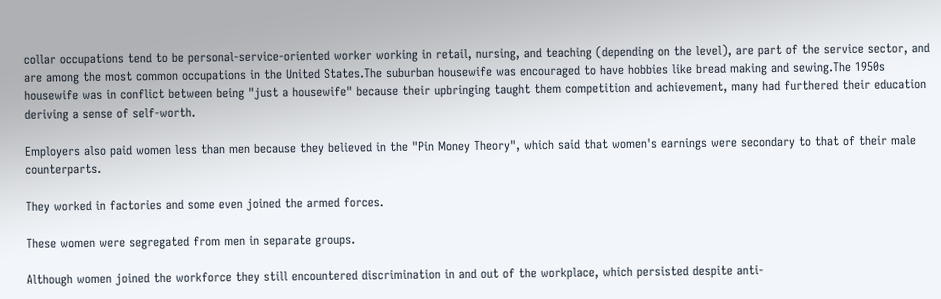collar occupations tend to be personal-service-oriented worker working in retail, nursing, and teaching (depending on the level), are part of the service sector, and are among the most common occupations in the United States.The suburban housewife was encouraged to have hobbies like bread making and sewing.The 1950s housewife was in conflict between being "just a housewife" because their upbringing taught them competition and achievement, many had furthered their education deriving a sense of self-worth.

Employers also paid women less than men because they believed in the "Pin Money Theory", which said that women's earnings were secondary to that of their male counterparts.

They worked in factories and some even joined the armed forces.

These women were segregated from men in separate groups.

Although women joined the workforce they still encountered discrimination in and out of the workplace, which persisted despite anti-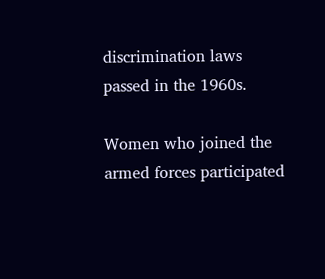discrimination laws passed in the 1960s.

Women who joined the armed forces participated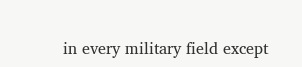in every military field except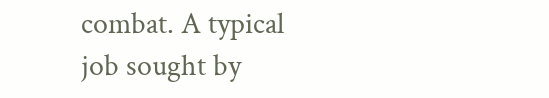combat. A typical job sought by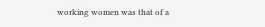working women was that of a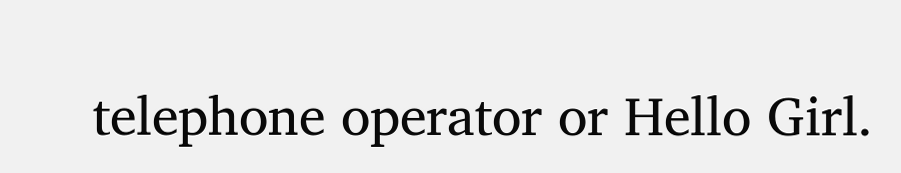telephone operator or Hello Girl.